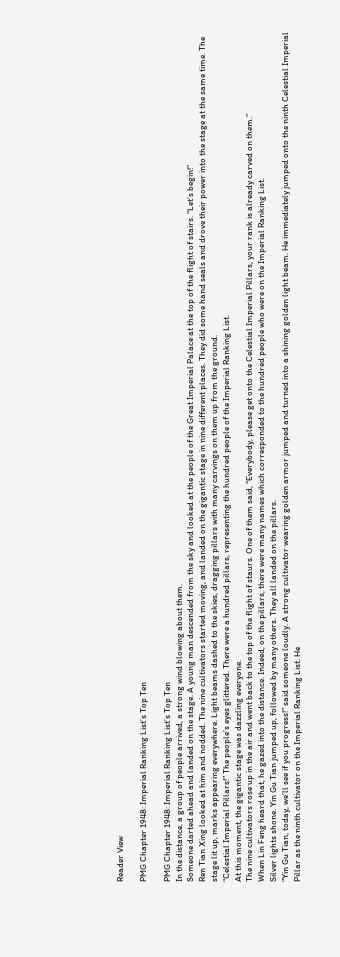Reader View

PMG Chapter 1948: Imperial Ranking List’s Top Ten

PMG Chapter 1948: Imperial Ranking List’s Top Ten
In the distance, a group of people arrived, a strong wind blowing about them.
Someone darted ahead and landed on the stage. A young man descended from the sky and looked at the people of the Great Imperial Palace at the top of the flight of stairs. “Let’s begin!”
Ren Tian Xing looked at him and nodded. The nine cultivators started moving, and landed on the gigantic stage in nine different places. They did some hand seals and drove their power into the stage at the same time. The stage lit up, marks appearing everywhere. Light beams dashed to the skies, dragging pillars with many carvings on them up from the ground.
“Celestial Imperial Pillars!” The people’s eyes glittered. There were a hundred pillars, representing the hundred people of the Imperial Ranking List.
At this moment, the gigantic stage was dazzling everyone.
The nine cultivators rose up in the air and went back to the top of the flight of staurs. One of them said, “Everybody, please get onto the Celestial Imperial Pillars, your rank is already carved on them.”
When Lin Feng heard that, he gazed into the distance. Indeed, on the pillars, there were many names which corresponded to the hundred people who were on the Imperial Ranking List.
Silver lights shone. Yin Gu Tian jumped up, followed by many others. They all landed on the pillars.
“Yin Gu Tian, today, we’ll see if you progress!” said someone loudly. A strong cultivator wearing golden armor jumped and turned into a shining golden light beam. He immediately jumped onto the ninth Celestial Imperial Pillar as the ninth cultivator on the Imperial Ranking List. He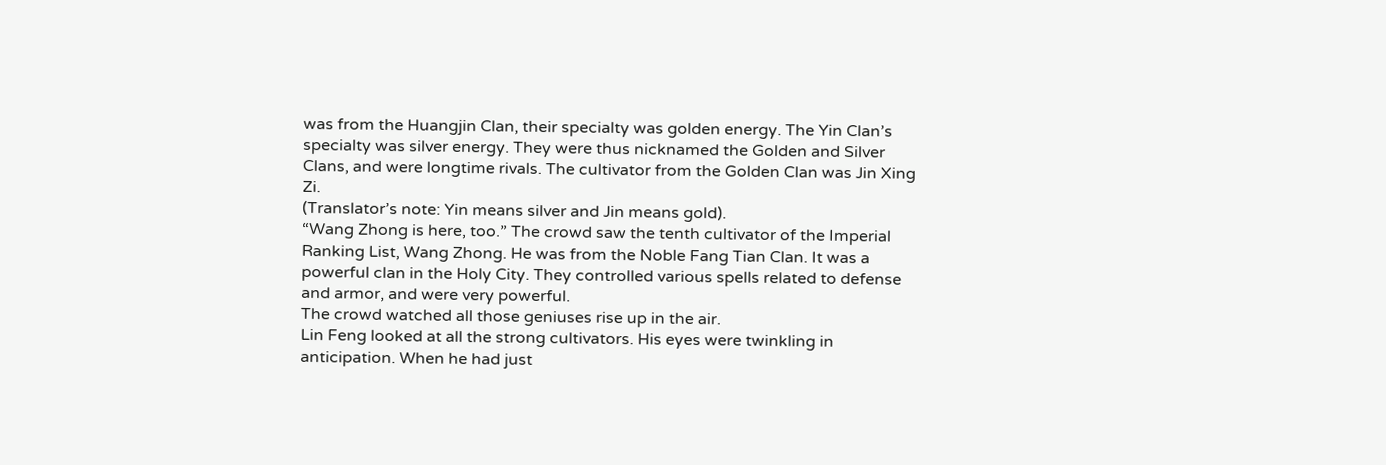was from the Huangjin Clan, their specialty was golden energy. The Yin Clan’s specialty was silver energy. They were thus nicknamed the Golden and Silver Clans, and were longtime rivals. The cultivator from the Golden Clan was Jin Xing Zi.
(Translator’s note: Yin means silver and Jin means gold).
“Wang Zhong is here, too.” The crowd saw the tenth cultivator of the Imperial Ranking List, Wang Zhong. He was from the Noble Fang Tian Clan. It was a powerful clan in the Holy City. They controlled various spells related to defense and armor, and were very powerful.
The crowd watched all those geniuses rise up in the air.
Lin Feng looked at all the strong cultivators. His eyes were twinkling in anticipation. When he had just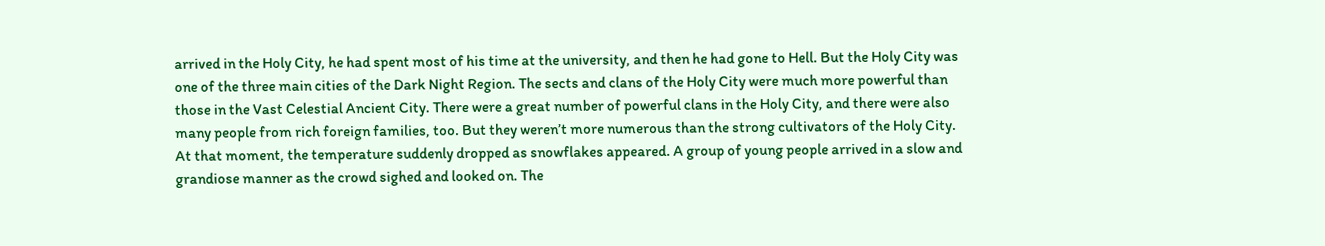arrived in the Holy City, he had spent most of his time at the university, and then he had gone to Hell. But the Holy City was one of the three main cities of the Dark Night Region. The sects and clans of the Holy City were much more powerful than those in the Vast Celestial Ancient City. There were a great number of powerful clans in the Holy City, and there were also many people from rich foreign families, too. But they weren’t more numerous than the strong cultivators of the Holy City.
At that moment, the temperature suddenly dropped as snowflakes appeared. A group of young people arrived in a slow and grandiose manner as the crowd sighed and looked on. The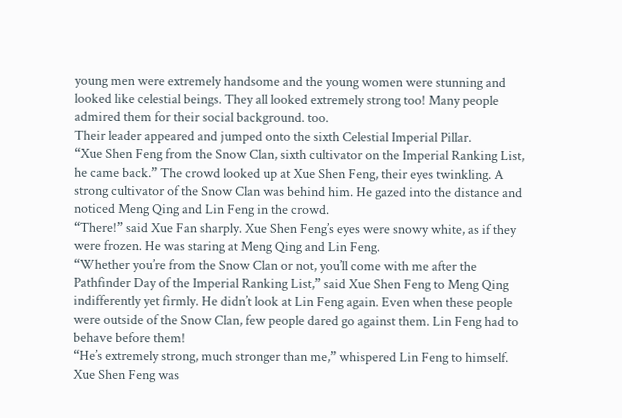young men were extremely handsome and the young women were stunning and looked like celestial beings. They all looked extremely strong too! Many people admired them for their social background. too.
Their leader appeared and jumped onto the sixth Celestial Imperial Pillar.
“Xue Shen Feng from the Snow Clan, sixth cultivator on the Imperial Ranking List, he came back.” The crowd looked up at Xue Shen Feng, their eyes twinkling. A strong cultivator of the Snow Clan was behind him. He gazed into the distance and noticed Meng Qing and Lin Feng in the crowd.
“There!” said Xue Fan sharply. Xue Shen Feng’s eyes were snowy white, as if they were frozen. He was staring at Meng Qing and Lin Feng.
“Whether you’re from the Snow Clan or not, you’ll come with me after the Pathfinder Day of the Imperial Ranking List,” said Xue Shen Feng to Meng Qing indifferently yet firmly. He didn’t look at Lin Feng again. Even when these people were outside of the Snow Clan, few people dared go against them. Lin Feng had to behave before them!
“He’s extremely strong, much stronger than me,” whispered Lin Feng to himself. Xue Shen Feng was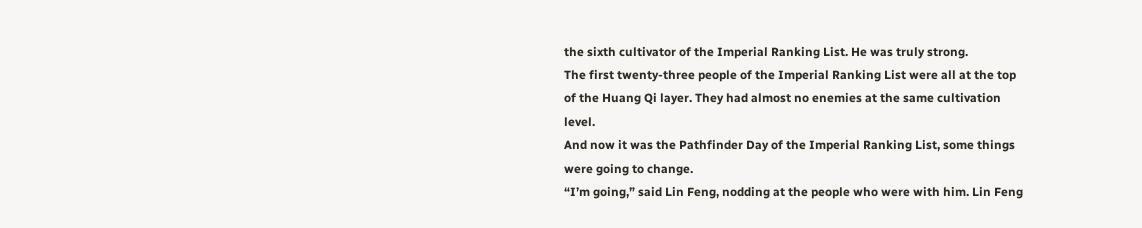the sixth cultivator of the Imperial Ranking List. He was truly strong.
The first twenty-three people of the Imperial Ranking List were all at the top of the Huang Qi layer. They had almost no enemies at the same cultivation level.
And now it was the Pathfinder Day of the Imperial Ranking List, some things were going to change.
“I’m going,” said Lin Feng, nodding at the people who were with him. Lin Feng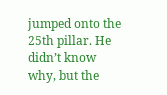jumped onto the 25th pillar. He didn’t know why, but the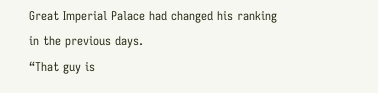Great Imperial Palace had changed his ranking in the previous days.
“That guy is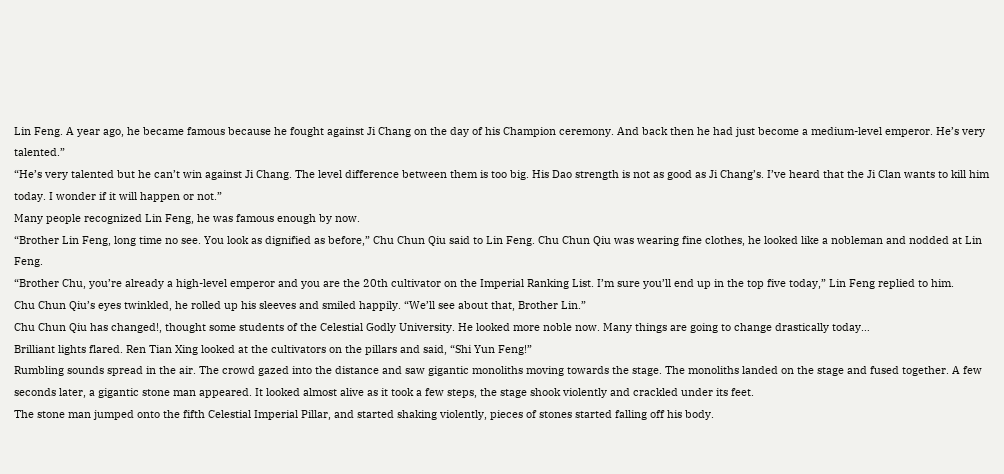Lin Feng. A year ago, he became famous because he fought against Ji Chang on the day of his Champion ceremony. And back then he had just become a medium-level emperor. He’s very talented.”
“He’s very talented but he can’t win against Ji Chang. The level difference between them is too big. His Dao strength is not as good as Ji Chang’s. I’ve heard that the Ji Clan wants to kill him today. I wonder if it will happen or not.”
Many people recognized Lin Feng, he was famous enough by now.
“Brother Lin Feng, long time no see. You look as dignified as before,” Chu Chun Qiu said to Lin Feng. Chu Chun Qiu was wearing fine clothes, he looked like a nobleman and nodded at Lin Feng.
“Brother Chu, you’re already a high-level emperor and you are the 20th cultivator on the Imperial Ranking List. I’m sure you’ll end up in the top five today,” Lin Feng replied to him.
Chu Chun Qiu’s eyes twinkled, he rolled up his sleeves and smiled happily. “We’ll see about that, Brother Lin.”
Chu Chun Qiu has changed!, thought some students of the Celestial Godly University. He looked more noble now. Many things are going to change drastically today…
Brilliant lights flared. Ren Tian Xing looked at the cultivators on the pillars and said, “Shi Yun Feng!”
Rumbling sounds spread in the air. The crowd gazed into the distance and saw gigantic monoliths moving towards the stage. The monoliths landed on the stage and fused together. A few seconds later, a gigantic stone man appeared. It looked almost alive as it took a few steps, the stage shook violently and crackled under its feet.
The stone man jumped onto the fifth Celestial Imperial Pillar, and started shaking violently, pieces of stones started falling off his body.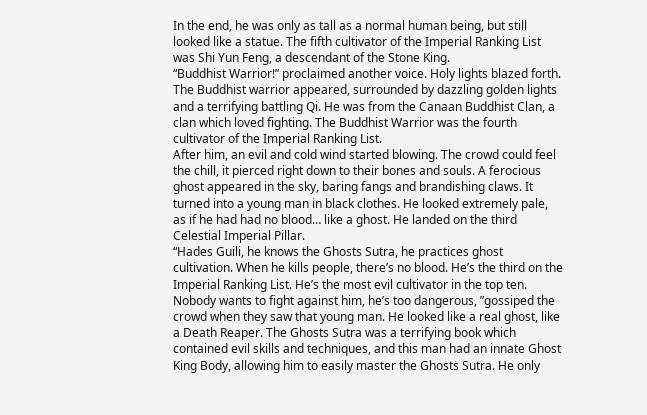In the end, he was only as tall as a normal human being, but still looked like a statue. The fifth cultivator of the Imperial Ranking List was Shi Yun Feng, a descendant of the Stone King.
“Buddhist Warrior!” proclaimed another voice. Holy lights blazed forth. The Buddhist warrior appeared, surrounded by dazzling golden lights and a terrifying battling Qi. He was from the Canaan Buddhist Clan, a clan which loved fighting. The Buddhist Warrior was the fourth cultivator of the Imperial Ranking List.
After him, an evil and cold wind started blowing. The crowd could feel the chill, it pierced right down to their bones and souls. A ferocious ghost appeared in the sky, baring fangs and brandishing claws. It turned into a young man in black clothes. He looked extremely pale, as if he had had no blood… like a ghost. He landed on the third Celestial Imperial Pillar.
“Hades Guili, he knows the Ghosts Sutra, he practices ghost cultivation. When he kills people, there’s no blood. He’s the third on the Imperial Ranking List. He’s the most evil cultivator in the top ten. Nobody wants to fight against him, he’s too dangerous, ”gossiped the crowd when they saw that young man. He looked like a real ghost, like a Death Reaper. The Ghosts Sutra was a terrifying book which contained evil skills and techniques, and this man had an innate Ghost King Body, allowing him to easily master the Ghosts Sutra. He only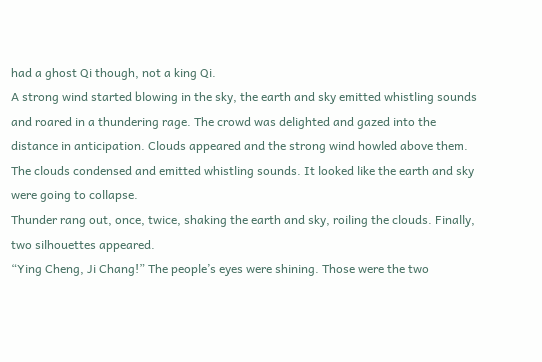had a ghost Qi though, not a king Qi.
A strong wind started blowing in the sky, the earth and sky emitted whistling sounds and roared in a thundering rage. The crowd was delighted and gazed into the distance in anticipation. Clouds appeared and the strong wind howled above them. The clouds condensed and emitted whistling sounds. It looked like the earth and sky were going to collapse.
Thunder rang out, once, twice, shaking the earth and sky, roiling the clouds. Finally, two silhouettes appeared.
“Ying Cheng, Ji Chang!” The people’s eyes were shining. Those were the two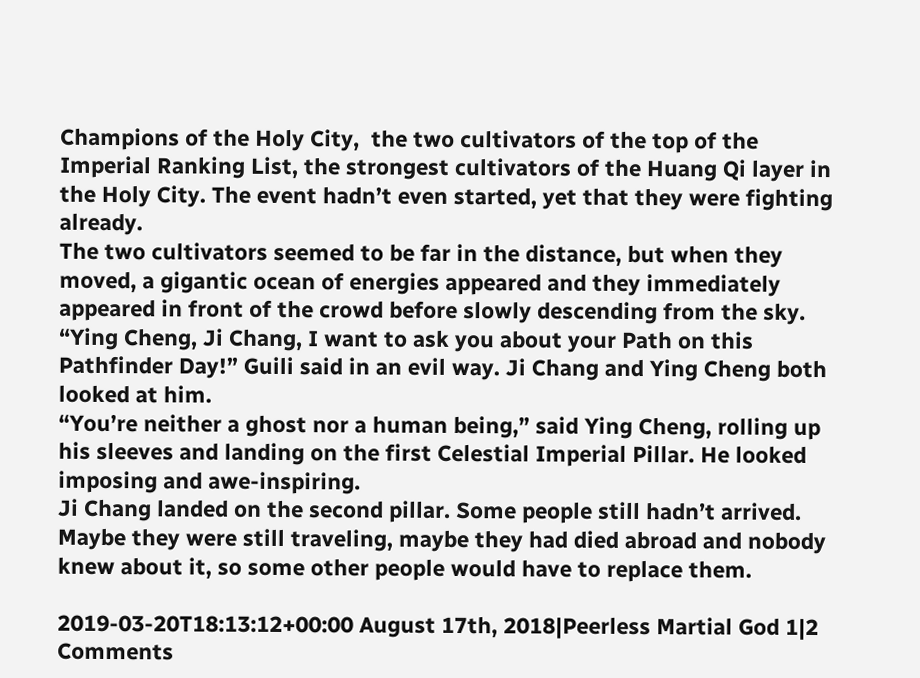Champions of the Holy City,  the two cultivators of the top of the Imperial Ranking List, the strongest cultivators of the Huang Qi layer in the Holy City. The event hadn’t even started, yet that they were fighting already.
The two cultivators seemed to be far in the distance, but when they moved, a gigantic ocean of energies appeared and they immediately appeared in front of the crowd before slowly descending from the sky.
“Ying Cheng, Ji Chang, I want to ask you about your Path on this Pathfinder Day!” Guili said in an evil way. Ji Chang and Ying Cheng both looked at him.
“You’re neither a ghost nor a human being,” said Ying Cheng, rolling up his sleeves and landing on the first Celestial Imperial Pillar. He looked imposing and awe-inspiring.
Ji Chang landed on the second pillar. Some people still hadn’t arrived. Maybe they were still traveling, maybe they had died abroad and nobody knew about it, so some other people would have to replace them.

2019-03-20T18:13:12+00:00 August 17th, 2018|Peerless Martial God 1|2 Comments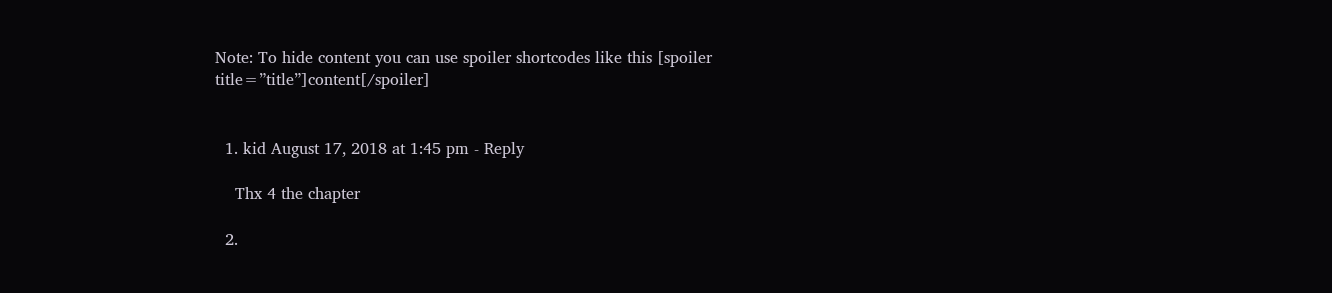Note: To hide content you can use spoiler shortcodes like this [spoiler title=”title”]content[/spoiler]


  1. kid August 17, 2018 at 1:45 pm - Reply

    Thx 4 the chapter

  2.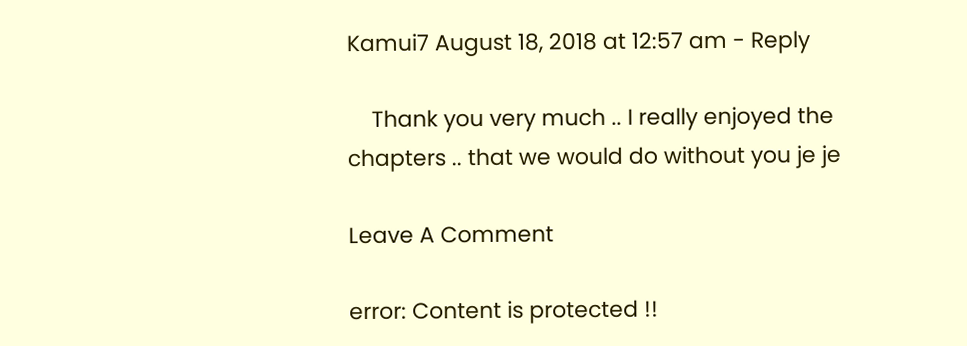Kamui7 August 18, 2018 at 12:57 am - Reply

    Thank you very much .. I really enjoyed the chapters .. that we would do without you je je

Leave A Comment

error: Content is protected !!